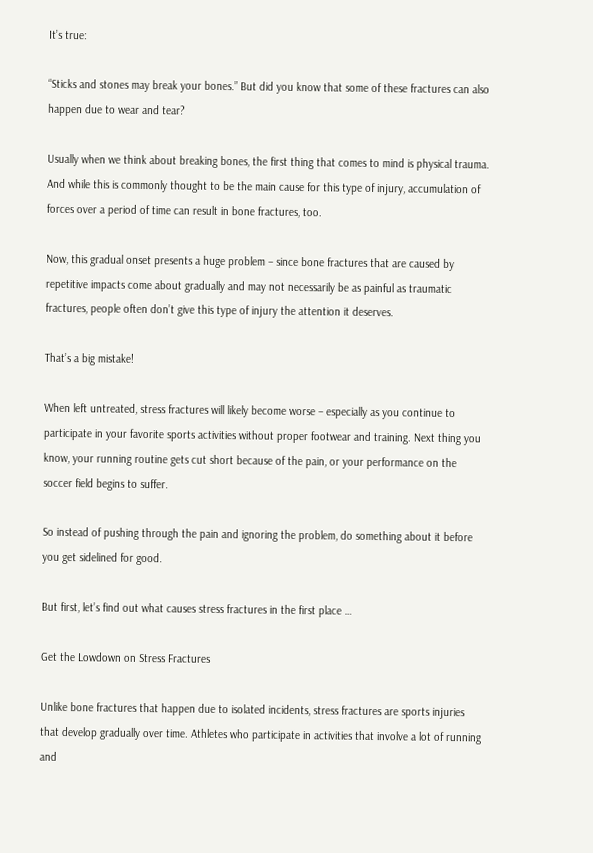It’s true:

“Sticks and stones may break your bones.” But did you know that some of these fractures can also happen due to wear and tear?

Usually when we think about breaking bones, the first thing that comes to mind is physical trauma. And while this is commonly thought to be the main cause for this type of injury, accumulation of forces over a period of time can result in bone fractures, too.

Now, this gradual onset presents a huge problem – since bone fractures that are caused by repetitive impacts come about gradually and may not necessarily be as painful as traumatic fractures, people often don’t give this type of injury the attention it deserves.

That’s a big mistake!

When left untreated, stress fractures will likely become worse – especially as you continue to participate in your favorite sports activities without proper footwear and training. Next thing you know, your running routine gets cut short because of the pain, or your performance on the soccer field begins to suffer.

So instead of pushing through the pain and ignoring the problem, do something about it before you get sidelined for good.

But first, let’s find out what causes stress fractures in the first place …

Get the Lowdown on Stress Fractures

Unlike bone fractures that happen due to isolated incidents, stress fractures are sports injuries that develop gradually over time. Athletes who participate in activities that involve a lot of running and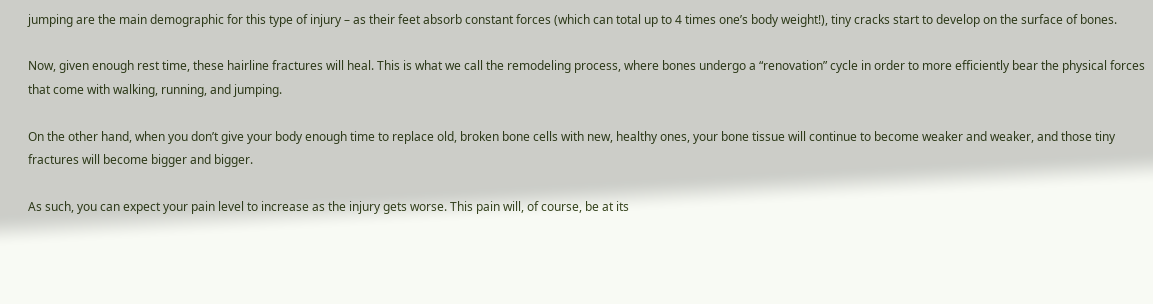jumping are the main demographic for this type of injury – as their feet absorb constant forces (which can total up to 4 times one’s body weight!), tiny cracks start to develop on the surface of bones.

Now, given enough rest time, these hairline fractures will heal. This is what we call the remodeling process, where bones undergo a “renovation” cycle in order to more efficiently bear the physical forces that come with walking, running, and jumping.

On the other hand, when you don’t give your body enough time to replace old, broken bone cells with new, healthy ones, your bone tissue will continue to become weaker and weaker, and those tiny fractures will become bigger and bigger.

As such, you can expect your pain level to increase as the injury gets worse. This pain will, of course, be at its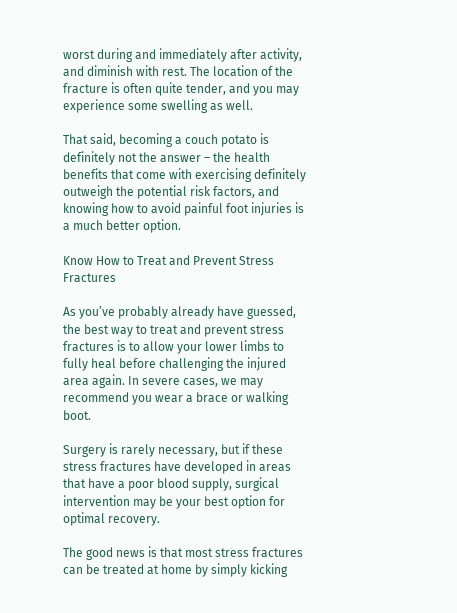worst during and immediately after activity, and diminish with rest. The location of the fracture is often quite tender, and you may experience some swelling as well.

That said, becoming a couch potato is definitely not the answer – the health benefits that come with exercising definitely outweigh the potential risk factors, and knowing how to avoid painful foot injuries is a much better option.

Know How to Treat and Prevent Stress Fractures

As you’ve probably already have guessed, the best way to treat and prevent stress fractures is to allow your lower limbs to fully heal before challenging the injured area again. In severe cases, we may recommend you wear a brace or walking boot.

Surgery is rarely necessary, but if these stress fractures have developed in areas that have a poor blood supply, surgical intervention may be your best option for optimal recovery.

The good news is that most stress fractures can be treated at home by simply kicking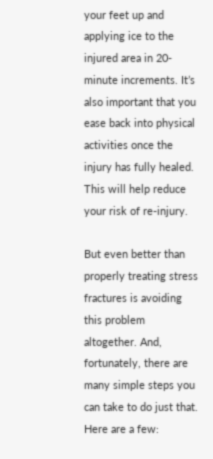your feet up and applying ice to the injured area in 20-minute increments. It’s also important that you ease back into physical activities once the injury has fully healed. This will help reduce your risk of re-injury.

But even better than properly treating stress fractures is avoiding this problem altogether. And, fortunately, there are many simple steps you can take to do just that. Here are a few: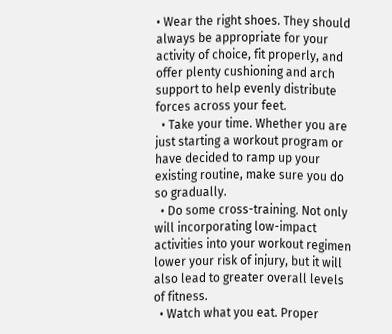• Wear the right shoes. They should always be appropriate for your activity of choice, fit properly, and offer plenty cushioning and arch support to help evenly distribute forces across your feet.
  • Take your time. Whether you are just starting a workout program or have decided to ramp up your existing routine, make sure you do so gradually.
  • Do some cross-training. Not only will incorporating low-impact activities into your workout regimen lower your risk of injury, but it will also lead to greater overall levels of fitness.
  • Watch what you eat. Proper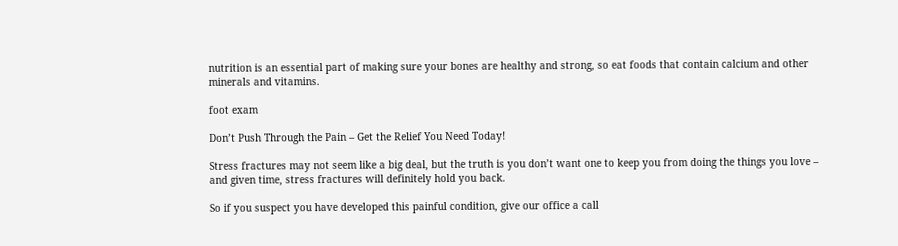nutrition is an essential part of making sure your bones are healthy and strong, so eat foods that contain calcium and other minerals and vitamins.

foot exam

Don’t Push Through the Pain – Get the Relief You Need Today!

Stress fractures may not seem like a big deal, but the truth is you don’t want one to keep you from doing the things you love – and given time, stress fractures will definitely hold you back.

So if you suspect you have developed this painful condition, give our office a call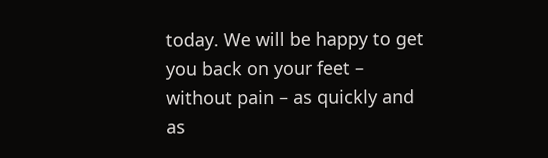today. We will be happy to get you back on your feet – without pain – as quickly and as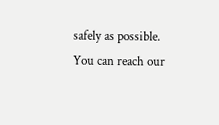safely as possible. You can reach our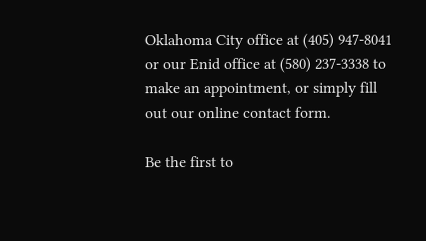Oklahoma City office at (405) 947-8041 or our Enid office at (580) 237-3338 to make an appointment, or simply fill out our online contact form.

Be the first to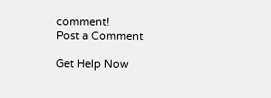comment!
Post a Comment

Get Help Now